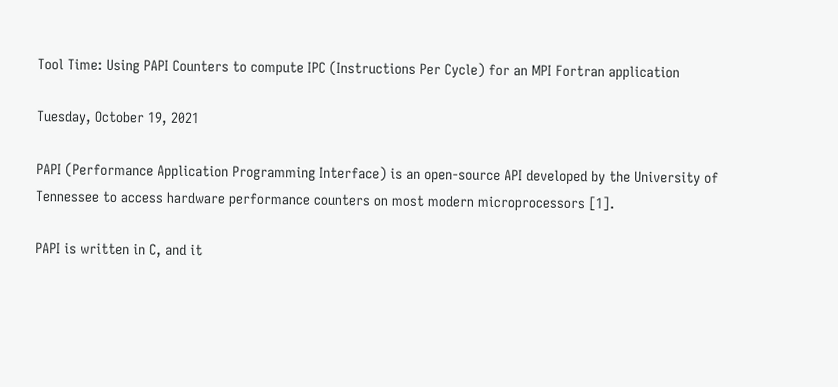Tool Time: Using PAPI Counters to compute IPC (Instructions Per Cycle) for an MPI Fortran application

Tuesday, October 19, 2021

PAPI (Performance Application Programming Interface) is an open-source API developed by the University of Tennessee to access hardware performance counters on most modern microprocessors [1].

PAPI is written in C, and it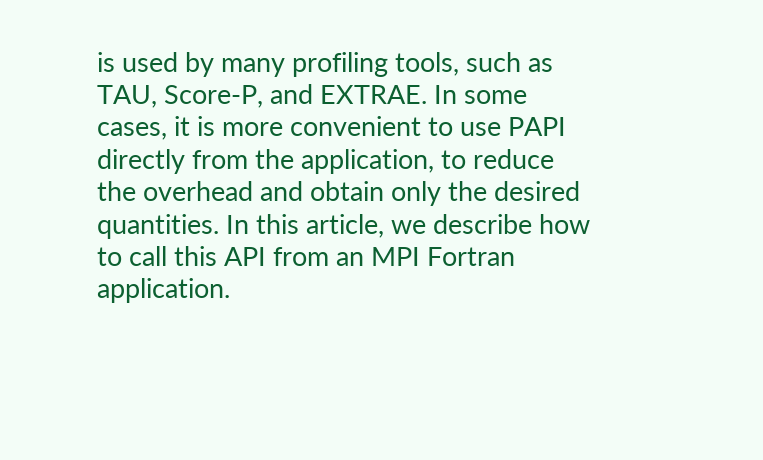is used by many profiling tools, such as TAU, Score-P, and EXTRAE. In some cases, it is more convenient to use PAPI directly from the application, to reduce the overhead and obtain only the desired quantities. In this article, we describe how to call this API from an MPI Fortran application.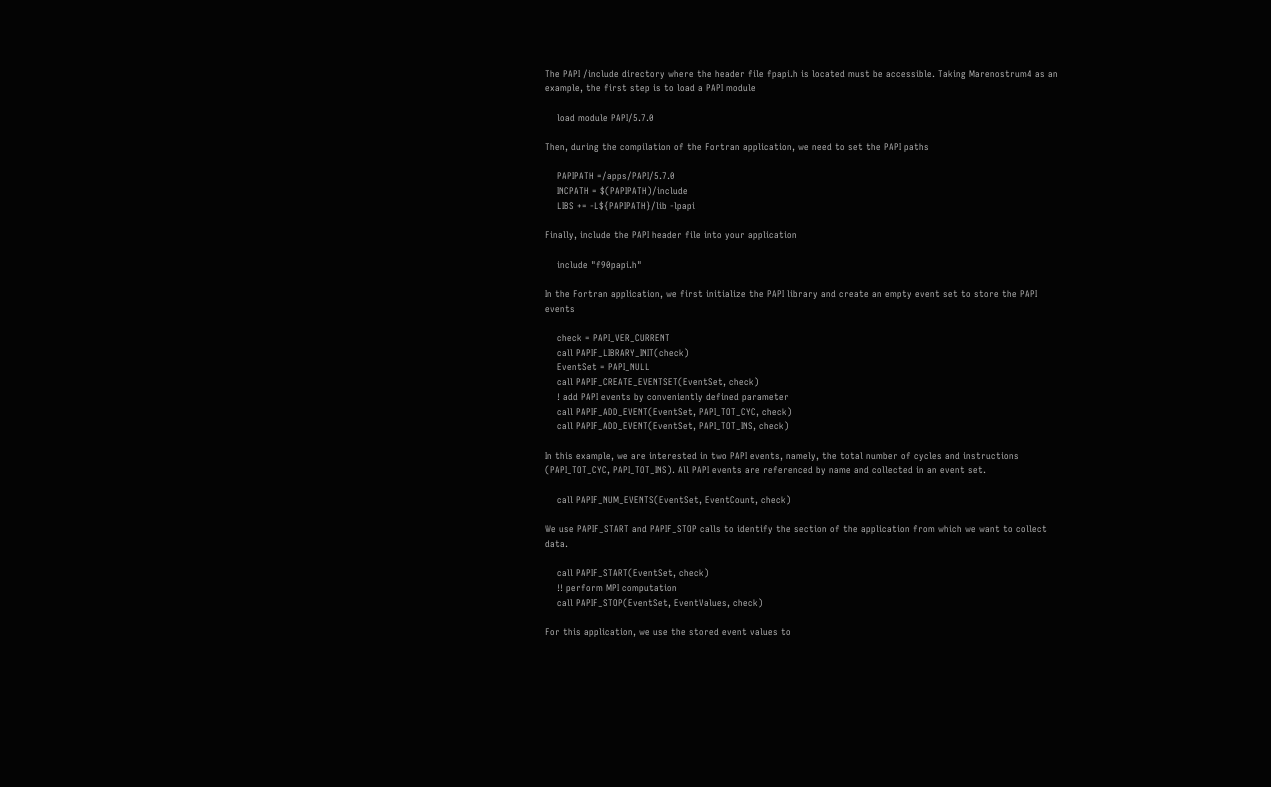The PAPI /include directory where the header file fpapi.h is located must be accessible. Taking Marenostrum4 as an example, the first step is to load a PAPI module

    load module PAPI/5.7.0

Then, during the compilation of the Fortran application, we need to set the PAPI paths

    PAPIPATH =/apps/PAPI/5.7.0
    INCPATH = $(PAPIPATH)/include
    LIBS += -L${PAPIPATH}/lib -lpapi

Finally, include the PAPI header file into your application

    include "f90papi.h"

In the Fortran application, we first initialize the PAPI library and create an empty event set to store the PAPI events

    check = PAPI_VER_CURRENT
    call PAPIF_LIBRARY_INIT(check)
    EventSet = PAPI_NULL
    call PAPIF_CREATE_EVENTSET(EventSet, check)
    ! add PAPI events by conveniently defined parameter
    call PAPIF_ADD_EVENT(EventSet, PAPI_TOT_CYC, check)
    call PAPIF_ADD_EVENT(EventSet, PAPI_TOT_INS, check)

In this example, we are interested in two PAPI events, namely, the total number of cycles and instructions (PAPI_TOT_CYC, PAPI_TOT_INS). All PAPI events are referenced by name and collected in an event set.

    call PAPIF_NUM_EVENTS(EventSet, EventCount, check)

We use PAPIF_START and PAPIF_STOP calls to identify the section of the application from which we want to collect data.

    call PAPIF_START(EventSet, check)
    !! perform MPI computation
    call PAPIF_STOP(EventSet, EventValues, check)

For this application, we use the stored event values to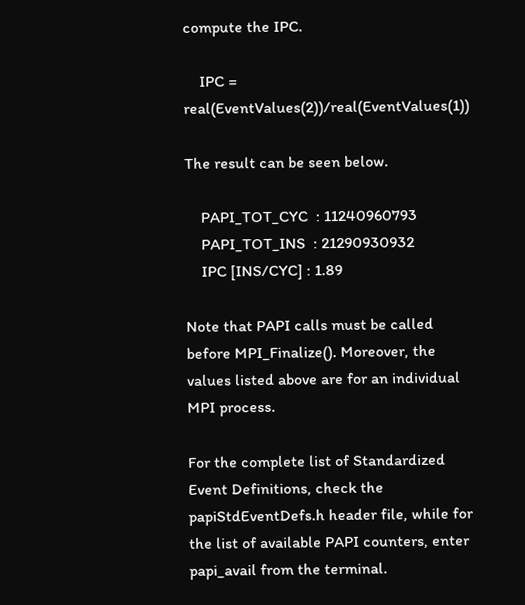compute the IPC.

    IPC = real(EventValues(2))/real(EventValues(1))

The result can be seen below.

    PAPI_TOT_CYC  : 11240960793
    PAPI_TOT_INS  : 21290930932
    IPC [INS/CYC] : 1.89

Note that PAPI calls must be called before MPI_Finalize(). Moreover, the values listed above are for an individual MPI process.

For the complete list of Standardized Event Definitions, check the papiStdEventDefs.h header file, while for the list of available PAPI counters, enter papi_avail from the terminal.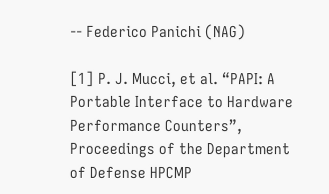-- Federico Panichi (NAG)

[1] P. J. Mucci, et al. “PAPI: A Portable Interface to Hardware Performance Counters”, Proceedings of the Department of Defense HPCMP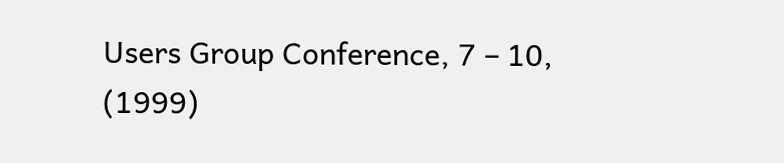Users Group Conference, 7 – 10, (1999)